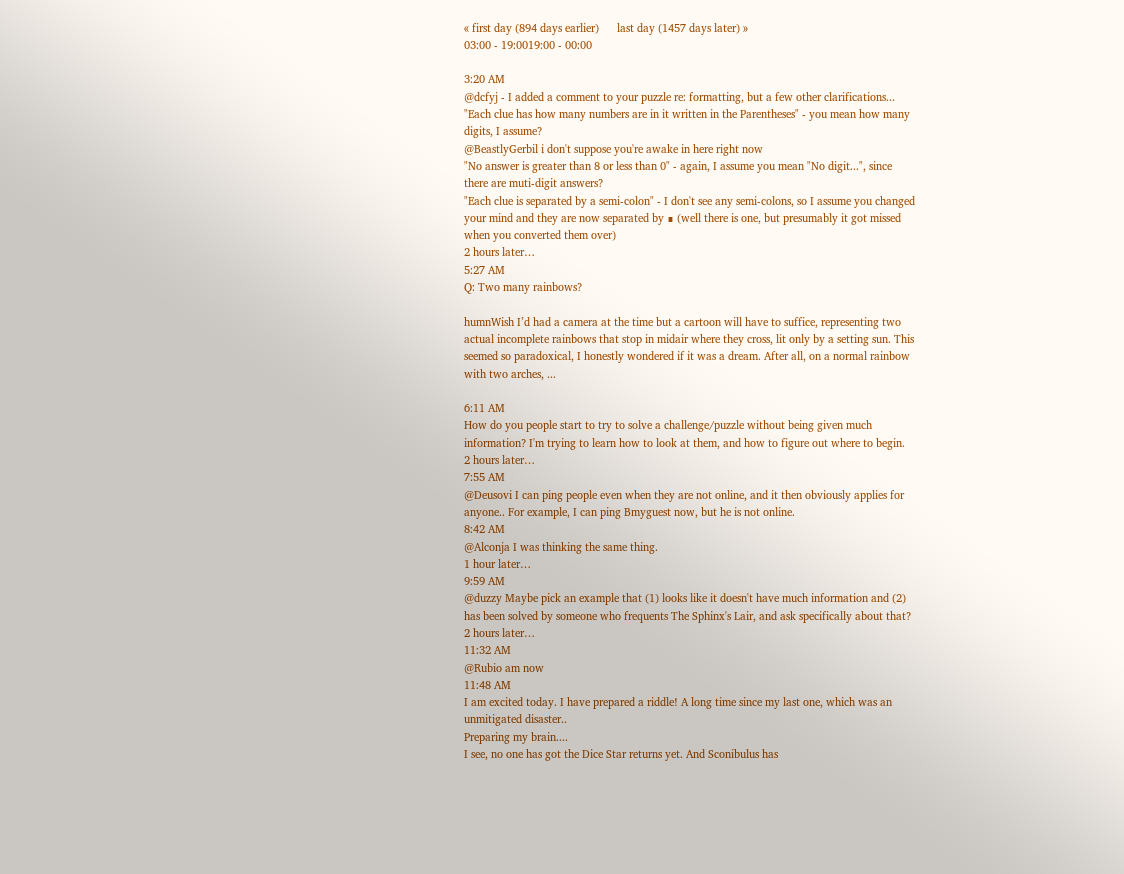« first day (894 days earlier)      last day (1457 days later) »
03:00 - 19:0019:00 - 00:00

3:20 AM
@dcfyj - I added a comment to your puzzle re: formatting, but a few other clarifications...
"Each clue has how many numbers are in it written in the Parentheses" - you mean how many digits, I assume?
@BeastlyGerbil i don't suppose you're awake in here right now
"No answer is greater than 8 or less than 0" - again, I assume you mean "No digit...", since there are muti-digit answers?
"Each clue is separated by a semi-colon" - I don't see any semi-colons, so I assume you changed your mind and they are now separated by ∎ (well there is one, but presumably it got missed when you converted them over)
2 hours later…
5:27 AM
Q: Two many rainbows?

humnWish I’d had a camera at the time but a cartoon will have to suffice, representing two actual incomplete rainbows that stop in midair where they cross, lit only by a setting sun. This seemed so paradoxical, I honestly wondered if it was a dream. After all, on a normal rainbow with two arches, ...

6:11 AM
How do you people start to try to solve a challenge/puzzle without being given much information? I'm trying to learn how to look at them, and how to figure out where to begin.
2 hours later…
7:55 AM
@Deusovi I can ping people even when they are not online, and it then obviously applies for anyone.. For example, I can ping Bmyguest now, but he is not online.
8:42 AM
@Alconja I was thinking the same thing.
1 hour later…
9:59 AM
@duzzy Maybe pick an example that (1) looks like it doesn't have much information and (2) has been solved by someone who frequents The Sphinx's Lair, and ask specifically about that?
2 hours later…
11:32 AM
@Rubio am now
11:48 AM
I am excited today. I have prepared a riddle! A long time since my last one, which was an unmitigated disaster..
Preparing my brain....
I see, no one has got the Dice Star returns yet. And Sconibulus has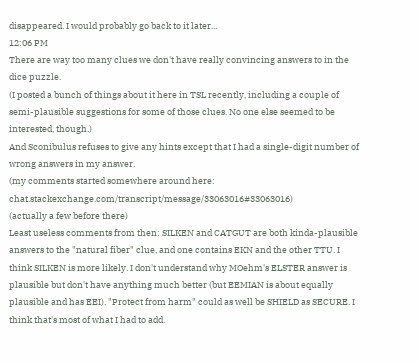disappeared. I would probably go back to it later...
12:06 PM
There are way too many clues we don't have really convincing answers to in the dice puzzle.
(I posted a bunch of things about it here in TSL recently, including a couple of semi-plausible suggestions for some of those clues. No one else seemed to be interested, though.)
And Sconibulus refuses to give any hints except that I had a single-digit number of wrong answers in my answer.
(my comments started somewhere around here: chat.stackexchange.com/transcript/message/33063016#33063016)
(actually a few before there)
Least useless comments from then: SILKEN and CATGUT are both kinda-plausible answers to the "natural fiber" clue, and one contains EKN and the other TTU. I think SILKEN is more likely. I don't understand why MOehm's ELSTER answer is plausible but don't have anything much better (but EEMIAN is about equally plausible and has EEI). "Protect from harm" could as well be SHIELD as SECURE. I think that's most of what I had to add.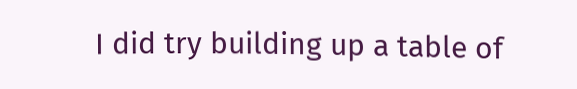I did try building up a table of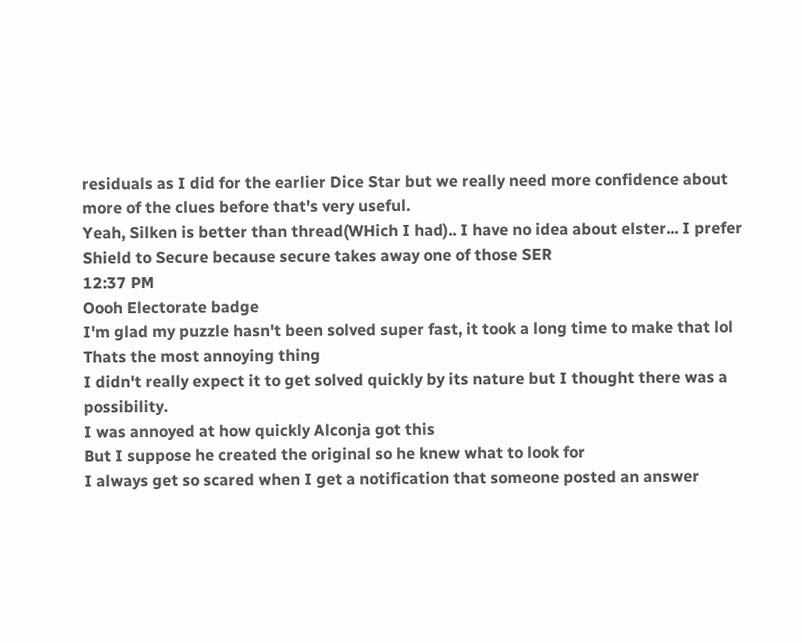residuals as I did for the earlier Dice Star but we really need more confidence about more of the clues before that's very useful.
Yeah, Silken is better than thread(WHich I had).. I have no idea about elster... I prefer Shield to Secure because secure takes away one of those SER
12:37 PM
Oooh Electorate badge
I'm glad my puzzle hasn't been solved super fast, it took a long time to make that lol
Thats the most annoying thing
I didn't really expect it to get solved quickly by its nature but I thought there was a possibility.
I was annoyed at how quickly Alconja got this
But I suppose he created the original so he knew what to look for
I always get so scared when I get a notification that someone posted an answer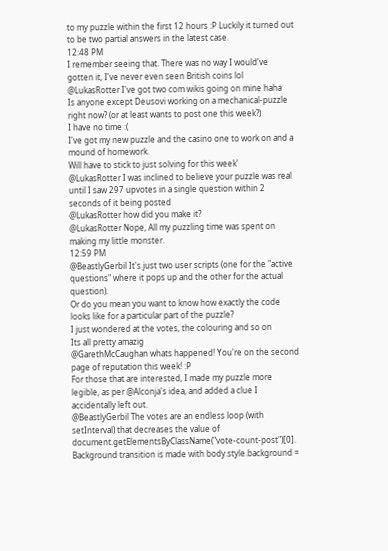to my puzzle within the first 12 hours :P Luckily it turned out to be two partial answers in the latest case.
12:48 PM
I remember seeing that. There was no way I would've gotten it, I've never even seen British coins lol
@LukasRotter I've got two com wikis going on mine haha
Is anyone except Deusovi working on a mechanical-puzzle right now? (or at least wants to post one this week?)
I have no time :(
I've got my new puzzle and the casino one to work on and a mound of homework.
Will have to stick to just solving for this week'
@LukasRotter I was inclined to believe your puzzle was real until I saw 297 upvotes in a single question within 2 seconds of it being posted
@LukasRotter how did you make it?
@LukasRotter Nope, All my puzzling time was spent on making my little monster.
12:59 PM
@BeastlyGerbil It's just two user scripts (one for the "active questions" where it pops up and the other for the actual question).
Or do you mean you want to know how exactly the code looks like for a particular part of the puzzle?
I just wondered at the votes, the colouring and so on
Its all pretty amazig
@GarethMcCaughan whats happened! You're on the second page of reputation this week! :P
For those that are interested, I made my puzzle more legible, as per @Alconja's idea, and added a clue I accidentally left out.
@BeastlyGerbil The votes are an endless loop (with setInterval) that decreases the value of document.getElementsByClassName("vote-count-post")[0]. Background transition is made with body.style.background =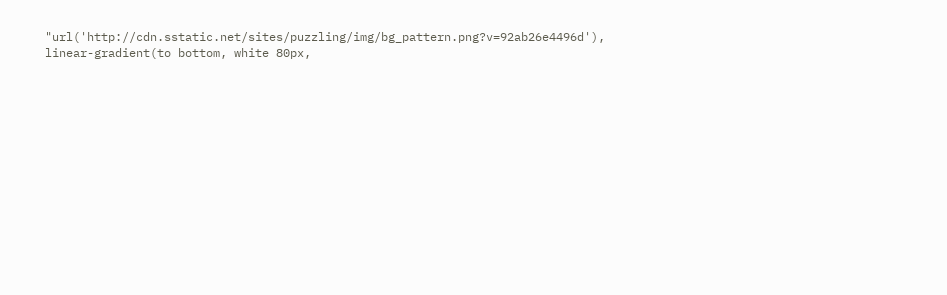"url('http://cdn.sstatic.net/sites/puzzling/img/bg_pattern.png?v=92ab26e4496d'), linear-gradient(to bottom, white 80px,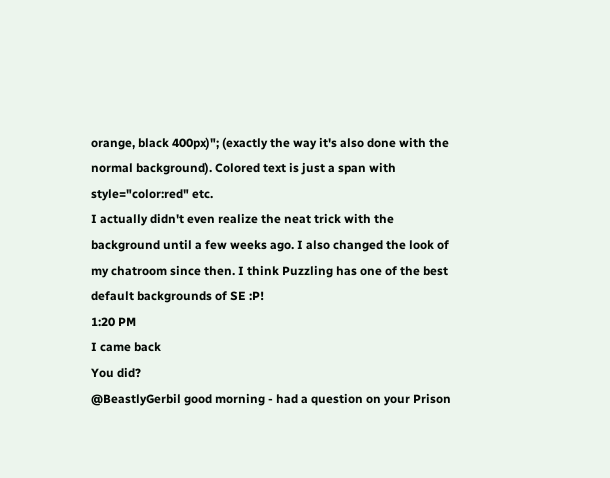orange, black 400px)"; (exactly the way it's also done with the normal background). Colored text is just a span with style="color:red" etc.
I actually didn't even realize the neat trick with the background until a few weeks ago. I also changed the look of my chatroom since then. I think Puzzling has one of the best default backgrounds of SE :P!
1:20 PM
I came back
You did?
@BeastlyGerbil good morning - had a question on your Prison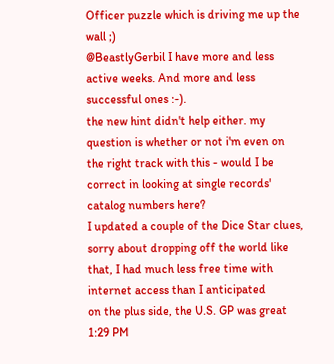Officer puzzle which is driving me up the wall ;)
@BeastlyGerbil I have more and less active weeks. And more and less successful ones :-).
the new hint didn't help either. my question is whether or not i'm even on the right track with this - would I be correct in looking at single records' catalog numbers here?
I updated a couple of the Dice Star clues, sorry about dropping off the world like that, I had much less free time with internet access than I anticipated
on the plus side, the U.S. GP was great
1:29 PM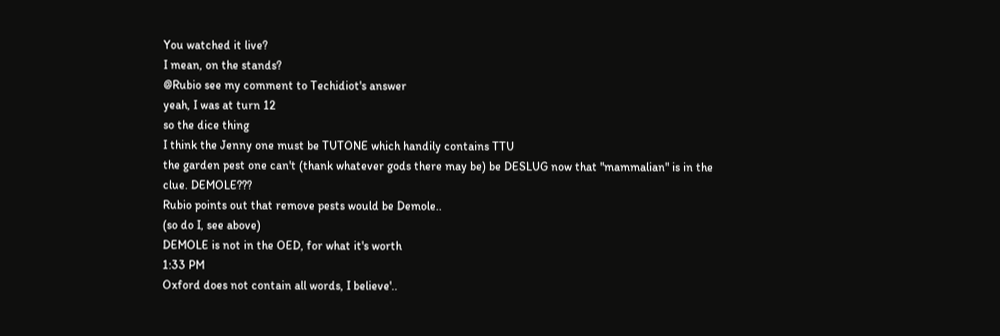You watched it live?
I mean, on the stands?
@Rubio see my comment to Techidiot's answer
yeah, I was at turn 12
so the dice thing
I think the Jenny one must be TUTONE which handily contains TTU
the garden pest one can't (thank whatever gods there may be) be DESLUG now that "mammalian" is in the clue. DEMOLE???
Rubio points out that remove pests would be Demole..
(so do I, see above)
DEMOLE is not in the OED, for what it's worth
1:33 PM
Oxford does not contain all words, I believe'..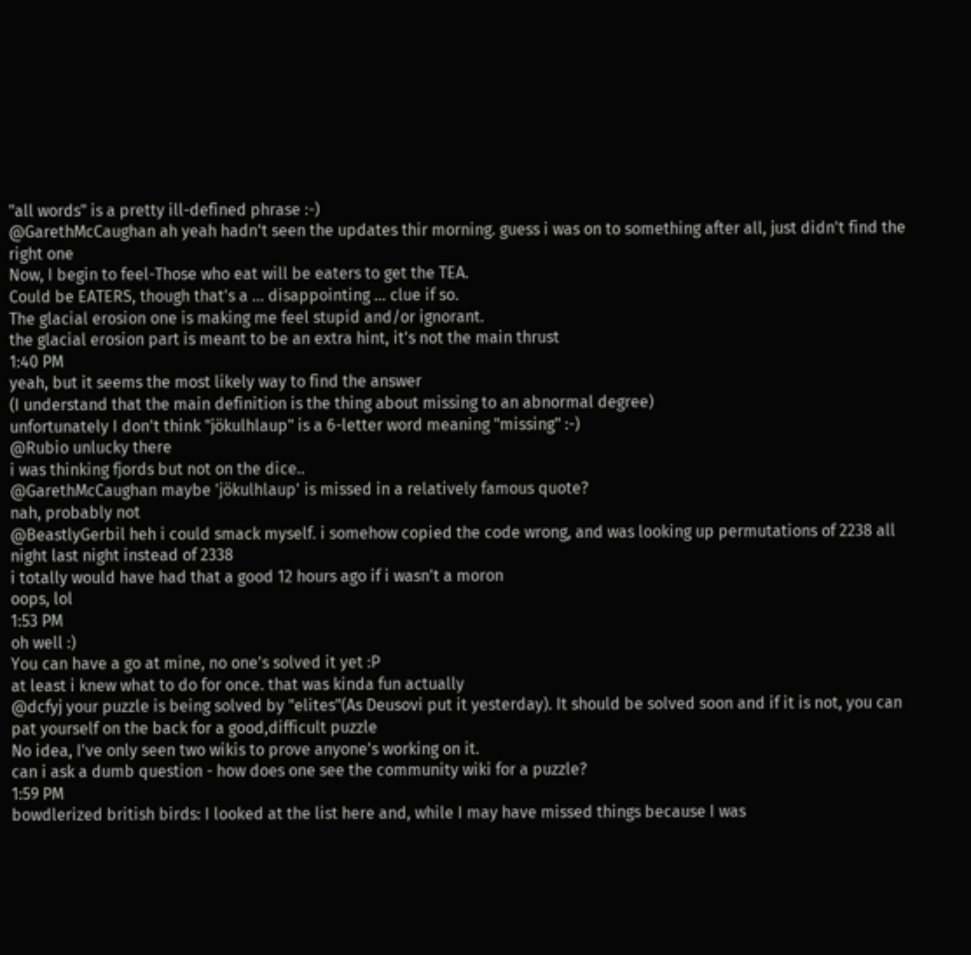"all words" is a pretty ill-defined phrase :-)
@GarethMcCaughan ah yeah hadn't seen the updates thir morning. guess i was on to something after all, just didn't find the right one
Now, I begin to feel-Those who eat will be eaters to get the TEA.
Could be EATERS, though that's a ... disappointing ... clue if so.
The glacial erosion one is making me feel stupid and/or ignorant.
the glacial erosion part is meant to be an extra hint, it's not the main thrust
1:40 PM
yeah, but it seems the most likely way to find the answer
(I understand that the main definition is the thing about missing to an abnormal degree)
unfortunately I don't think "jökulhlaup" is a 6-letter word meaning "missing" :-)
@Rubio unlucky there
i was thinking fjords but not on the dice..
@GarethMcCaughan maybe 'jökulhlaup' is missed in a relatively famous quote?
nah, probably not
@BeastlyGerbil heh i could smack myself. i somehow copied the code wrong, and was looking up permutations of 2238 all night last night instead of 2338
i totally would have had that a good 12 hours ago if i wasn't a moron
oops, lol
1:53 PM
oh well :)
You can have a go at mine, no one's solved it yet :P
at least i knew what to do for once. that was kinda fun actually
@dcfyj your puzzle is being solved by "elites"(As Deusovi put it yesterday). It should be solved soon and if it is not, you can pat yourself on the back for a good,difficult puzzle
No idea, I've only seen two wikis to prove anyone's working on it.
can i ask a dumb question - how does one see the community wiki for a puzzle?
1:59 PM
bowdlerized british birds: I looked at the list here and, while I may have missed things because I was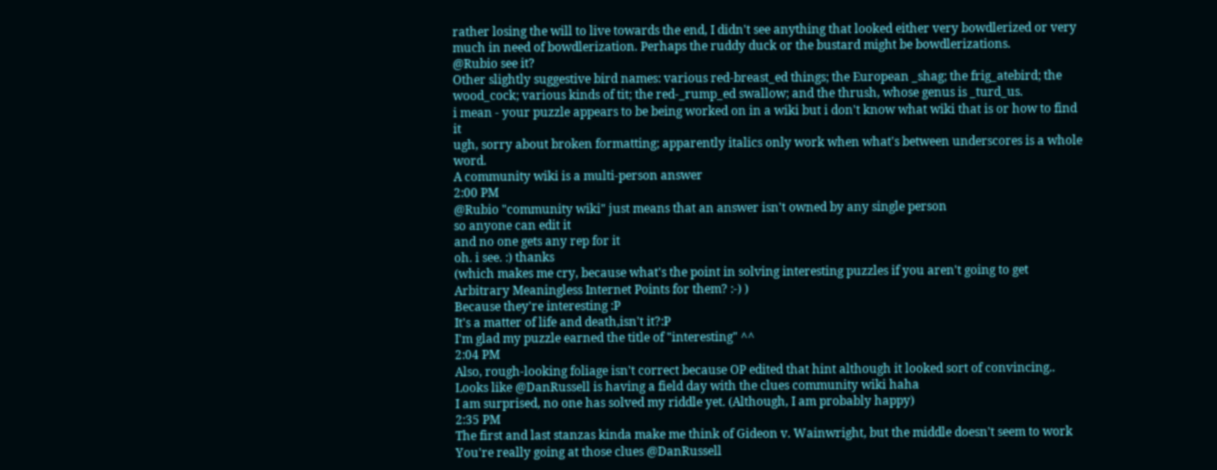rather losing the will to live towards the end, I didn't see anything that looked either very bowdlerized or very much in need of bowdlerization. Perhaps the ruddy duck or the bustard might be bowdlerizations.
@Rubio see it?
Other slightly suggestive bird names: various red-breast_ed things; the European _shag; the frig_atebird; the wood_cock; various kinds of tit; the red-_rump_ed swallow; and the thrush, whose genus is _turd_us.
i mean - your puzzle appears to be being worked on in a wiki but i don't know what wiki that is or how to find it
ugh, sorry about broken formatting; apparently italics only work when what's between underscores is a whole word.
A community wiki is a multi-person answer
2:00 PM
@Rubio "community wiki" just means that an answer isn't owned by any single person
so anyone can edit it
and no one gets any rep for it
oh. i see. :) thanks
(which makes me cry, because what's the point in solving interesting puzzles if you aren't going to get Arbitrary Meaningless Internet Points for them? :-) )
Because they're interesting :P
It's a matter of life and death,isn't it?:P
I'm glad my puzzle earned the title of "interesting" ^^
2:04 PM
Also, rough-looking foliage isn't correct because OP edited that hint although it looked sort of convincing..
Looks like @DanRussell is having a field day with the clues community wiki haha
I am surprised, no one has solved my riddle yet. (Although, I am probably happy)
2:35 PM
The first and last stanzas kinda make me think of Gideon v. Wainwright, but the middle doesn't seem to work
You're really going at those clues @DanRussell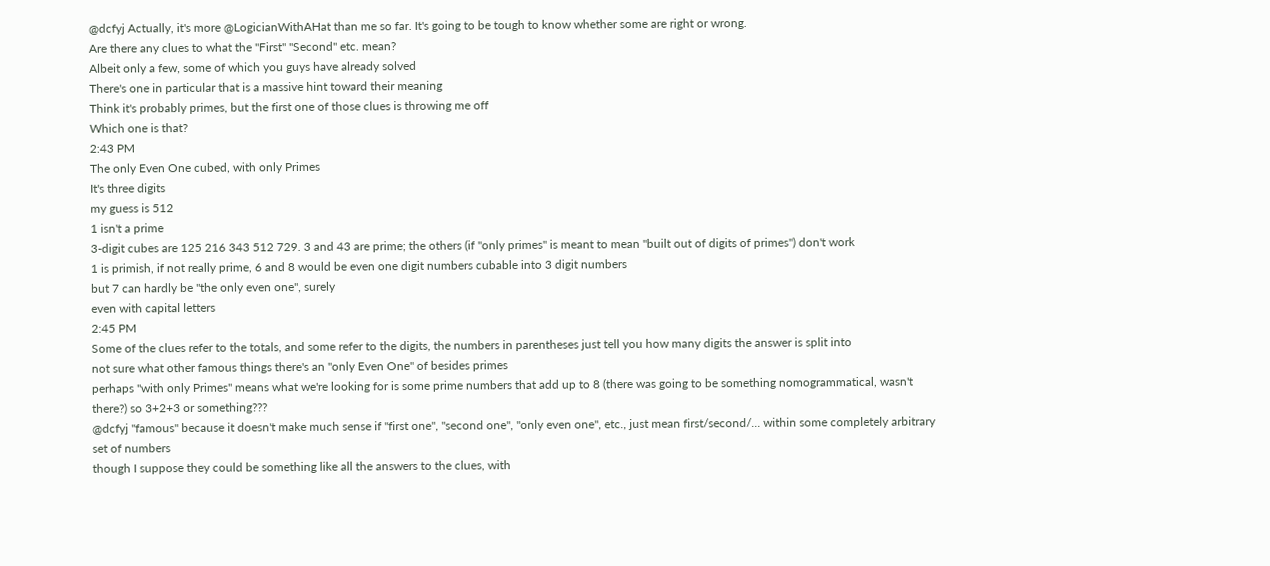@dcfyj Actually, it's more @LogicianWithAHat than me so far. It's going to be tough to know whether some are right or wrong.
Are there any clues to what the "First" "Second" etc. mean?
Albeit only a few, some of which you guys have already solved
There's one in particular that is a massive hint toward their meaning
Think it's probably primes, but the first one of those clues is throwing me off
Which one is that?
2:43 PM
The only Even One cubed, with only Primes
It's three digits
my guess is 512
1 isn't a prime
3-digit cubes are 125 216 343 512 729. 3 and 43 are prime; the others (if "only primes" is meant to mean "built out of digits of primes") don't work
1 is primish, if not really prime, 6 and 8 would be even one digit numbers cubable into 3 digit numbers
but 7 can hardly be "the only even one", surely
even with capital letters
2:45 PM
Some of the clues refer to the totals, and some refer to the digits, the numbers in parentheses just tell you how many digits the answer is split into
not sure what other famous things there's an "only Even One" of besides primes
perhaps "with only Primes" means what we're looking for is some prime numbers that add up to 8 (there was going to be something nomogrammatical, wasn't there?) so 3+2+3 or something???
@dcfyj "famous" because it doesn't make much sense if "first one", "second one", "only even one", etc., just mean first/second/... within some completely arbitrary set of numbers
though I suppose they could be something like all the answers to the clues, with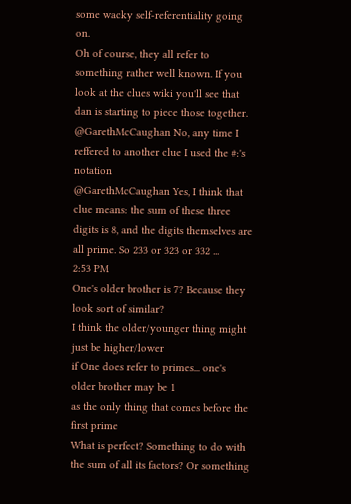some wacky self-referentiality going on.
Oh of course, they all refer to something rather well known. If you look at the clues wiki you'll see that dan is starting to piece those together.
@GarethMcCaughan No, any time I reffered to another clue I used the #:'s notation
@GarethMcCaughan Yes, I think that clue means: the sum of these three digits is 8, and the digits themselves are all prime. So 233 or 323 or 332 ...
2:53 PM
One's older brother is 7? Because they look sort of similar?
I think the older/younger thing might just be higher/lower
if One does refer to primes... one's older brother may be 1
as the only thing that comes before the first prime
What is perfect? Something to do with the sum of all its factors? Or something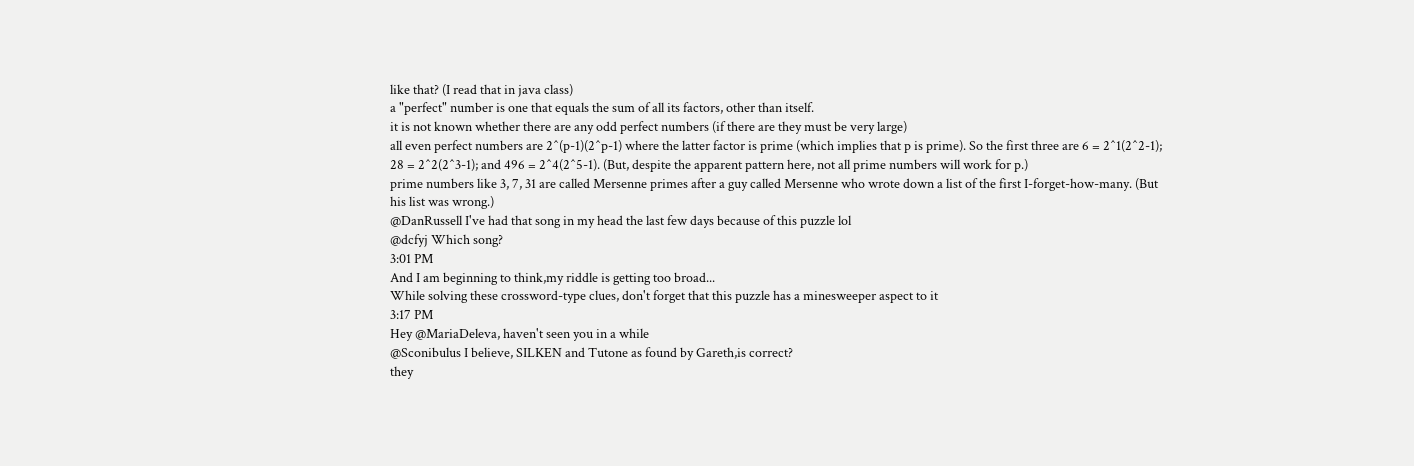like that? (I read that in java class)
a "perfect" number is one that equals the sum of all its factors, other than itself.
it is not known whether there are any odd perfect numbers (if there are they must be very large)
all even perfect numbers are 2^(p-1)(2^p-1) where the latter factor is prime (which implies that p is prime). So the first three are 6 = 2^1(2^2-1); 28 = 2^2(2^3-1); and 496 = 2^4(2^5-1). (But, despite the apparent pattern here, not all prime numbers will work for p.)
prime numbers like 3, 7, 31 are called Mersenne primes after a guy called Mersenne who wrote down a list of the first I-forget-how-many. (But his list was wrong.)
@DanRussell I've had that song in my head the last few days because of this puzzle lol
@dcfyj Which song?
3:01 PM
And I am beginning to think,my riddle is getting too broad...
While solving these crossword-type clues, don't forget that this puzzle has a minesweeper aspect to it
3:17 PM
Hey @MariaDeleva, haven't seen you in a while
@Sconibulus I believe, SILKEN and Tutone as found by Gareth,is correct?
they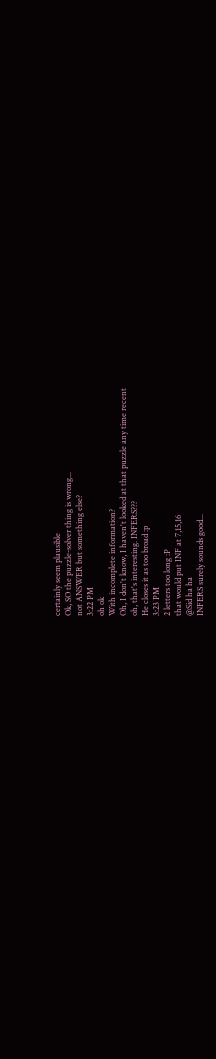certainly seem plausible
Ok, SO the puzzle-solver thing is wrong...
not ANSWER but something else?
3:22 PM
oh ok
With incomplete information?
Oh, I don't know, I haven't looked at that puzzle any time recent
oh, that's interesting. INFERS???
He closes it as too broad :p
3:23 PM
2 letters too long :P
that would put INF at 7,15,16
@Sid ha ha
INFERS surely sounds good...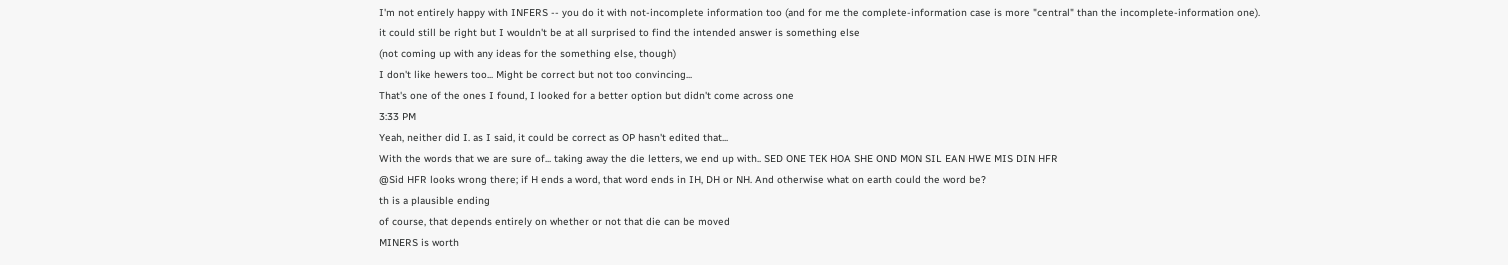I'm not entirely happy with INFERS -- you do it with not-incomplete information too (and for me the complete-information case is more "central" than the incomplete-information one).
it could still be right but I wouldn't be at all surprised to find the intended answer is something else
(not coming up with any ideas for the something else, though)
I don't like hewers too... Might be correct but not too convincing...
That's one of the ones I found, I looked for a better option but didn't come across one
3:33 PM
Yeah, neither did I. as I said, it could be correct as OP hasn't edited that...
With the words that we are sure of... taking away the die letters, we end up with.. SED ONE TEK HOA SHE OND MON SIL EAN HWE MIS DIN HFR
@Sid HFR looks wrong there; if H ends a word, that word ends in IH, DH or NH. And otherwise what on earth could the word be?
th is a plausible ending
of course, that depends entirely on whether or not that die can be moved
MINERS is worth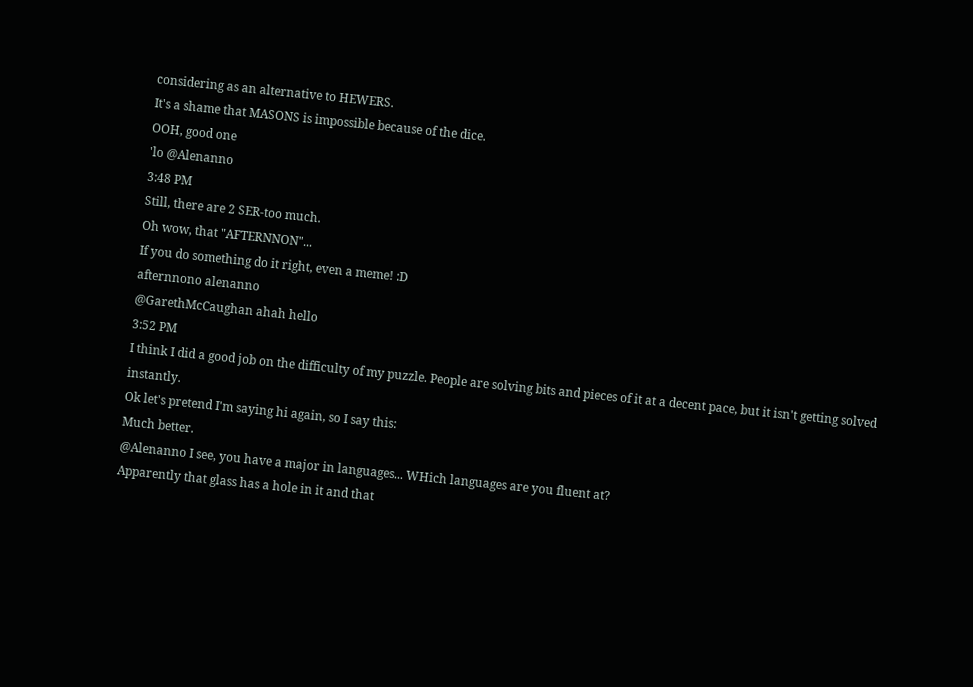considering as an alternative to HEWERS.
It's a shame that MASONS is impossible because of the dice.
OOH, good one
'lo @Alenanno
3:48 PM
Still, there are 2 SER-too much.
Oh wow, that "AFTERNNON"...
If you do something do it right, even a meme! :D
afternnono alenanno
@GarethMcCaughan ahah hello
3:52 PM
I think I did a good job on the difficulty of my puzzle. People are solving bits and pieces of it at a decent pace, but it isn't getting solved instantly.
Ok let's pretend I'm saying hi again, so I say this:
Much better.
@Alenanno I see, you have a major in languages... WHich languages are you fluent at?
Apparently that glass has a hole in it and that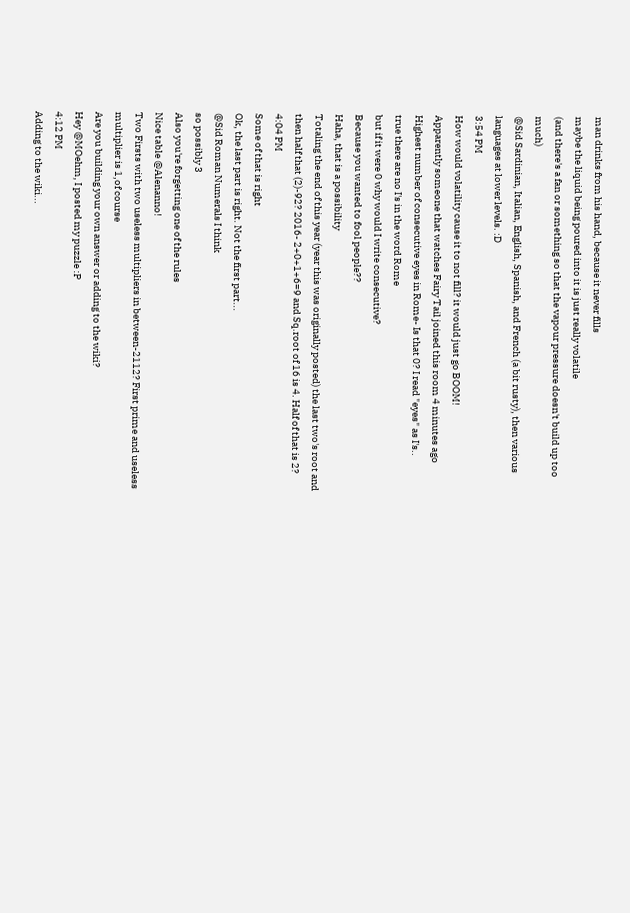man drinks from his hand, because it never fills
maybe the liquid being poured into it is just really volatile
(and there's a fan or something so that the vapour pressure doesn't build up too much)
@Sid Sardinian, Italian, English, Spanish, and French (a bit rusty), then various languages at lower levels. :D
3:54 PM
How would volatility cause it to not fill? it would just go BOOM!
Apparently someone that watches Fairy Tail joined this room 4 minutes ago
Highest number of consecutive eyes in Rome- Is that 0? I read "eyes" as I's..
true there are no I's in the word Rome
but if it were 0 why would I write consecutive?
Because you wanted to fool people??
Haha, that is a possibility
Totaling the end of this year (year this was originally posted) the last two's root and then half that (2)-92? 2016- 2+0+1+6=9 and Sq.root of 16 is 4. Half of that is 2?
4:04 PM
Some of that is right
Ok, the last part is right. Not the first part...
@Sid Roman Numerals I think
so possibly 3
Also you're forgetting one of the rules
Nice table @Alenanno!
Two Firsts with two useless multipliers in between-2112? First prime and useless multiplier is 1,of course
Are you building your own answer or adding to the wiki?
Hey @MOehm, I posted my puzzle :P
4:12 PM
Adding to the wiki...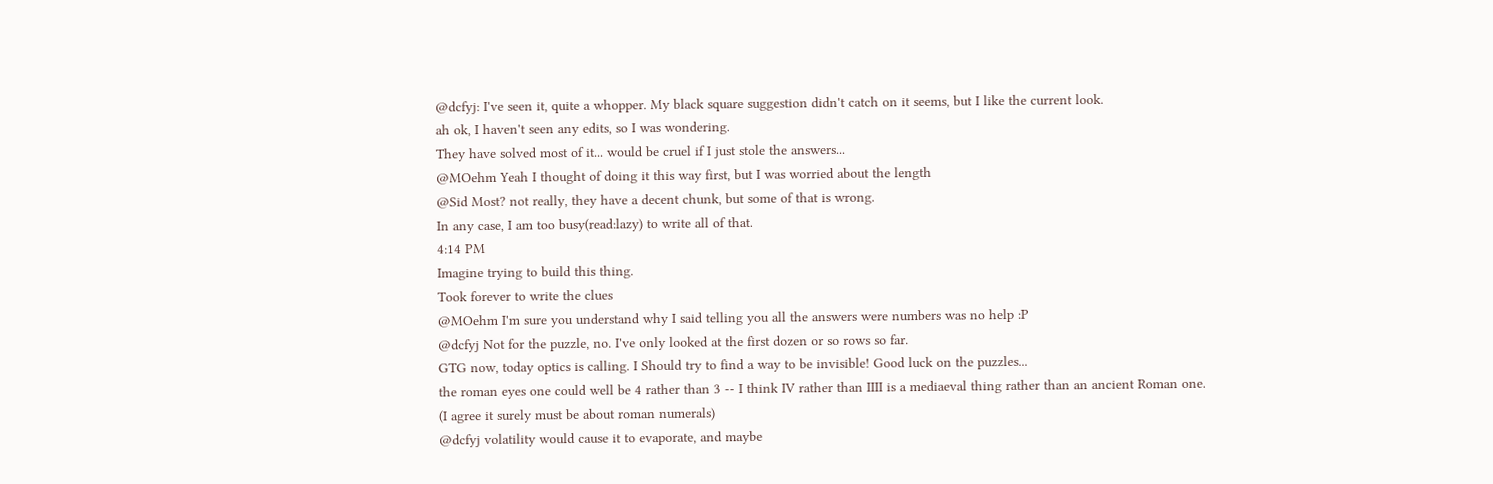@dcfyj: I've seen it, quite a whopper. My black square suggestion didn't catch on it seems, but I like the current look.
ah ok, I haven't seen any edits, so I was wondering.
They have solved most of it... would be cruel if I just stole the answers...
@MOehm Yeah I thought of doing it this way first, but I was worried about the length
@Sid Most? not really, they have a decent chunk, but some of that is wrong.
In any case, I am too busy(read:lazy) to write all of that.
4:14 PM
Imagine trying to build this thing.
Took forever to write the clues
@MOehm I'm sure you understand why I said telling you all the answers were numbers was no help :P
@dcfyj Not for the puzzle, no. I've only looked at the first dozen or so rows so far.
GTG now, today optics is calling. I Should try to find a way to be invisible! Good luck on the puzzles...
the roman eyes one could well be 4 rather than 3 -- I think IV rather than IIII is a mediaeval thing rather than an ancient Roman one.
(I agree it surely must be about roman numerals)
@dcfyj volatility would cause it to evaporate, and maybe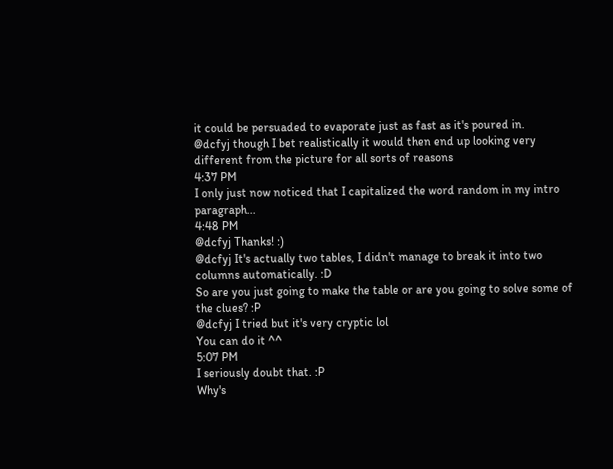it could be persuaded to evaporate just as fast as it's poured in.
@dcfyj though I bet realistically it would then end up looking very different from the picture for all sorts of reasons
4:37 PM
I only just now noticed that I capitalized the word random in my intro paragraph...
4:48 PM
@dcfyj Thanks! :)
@dcfyj It's actually two tables, I didn't manage to break it into two columns automatically. :D
So are you just going to make the table or are you going to solve some of the clues? :P
@dcfyj I tried but it's very cryptic lol
You can do it ^^
5:07 PM
I seriously doubt that. :P
Why's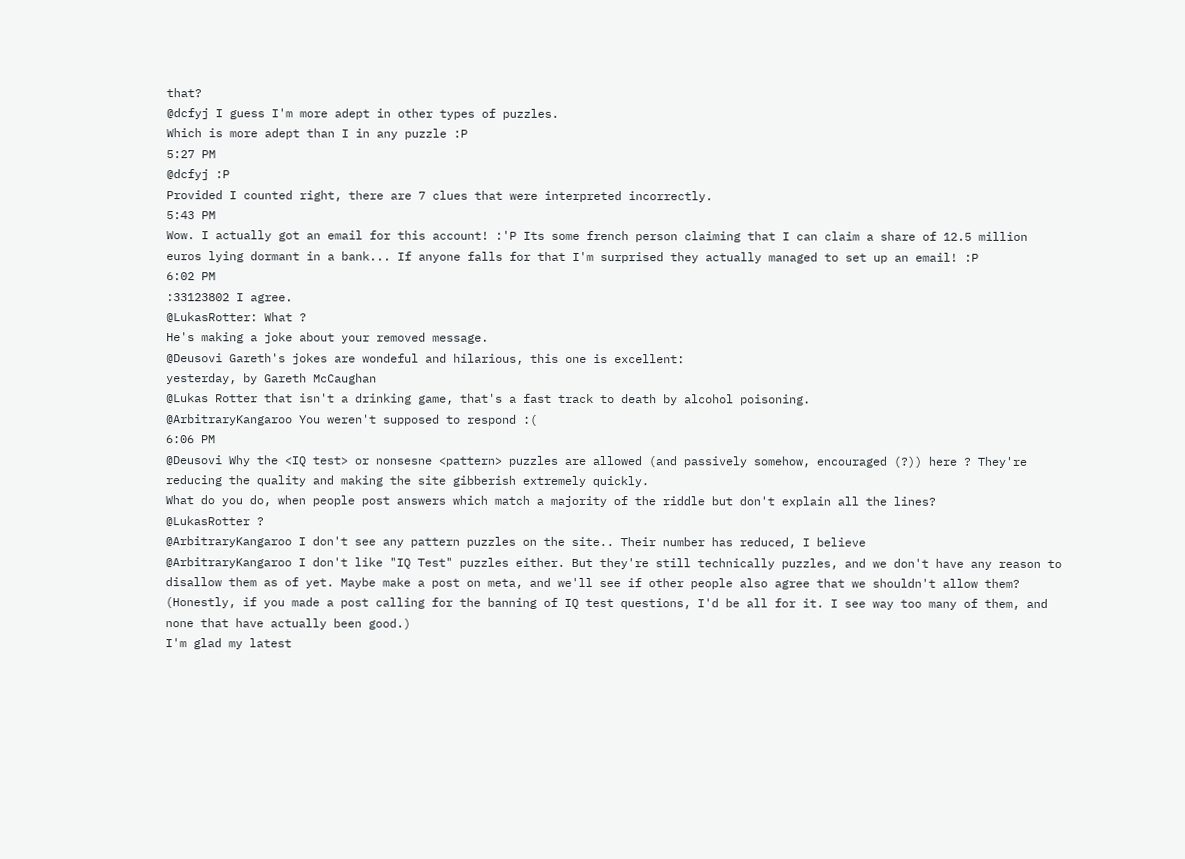that?
@dcfyj I guess I'm more adept in other types of puzzles.
Which is more adept than I in any puzzle :P
5:27 PM
@dcfyj :P
Provided I counted right, there are 7 clues that were interpreted incorrectly.
5:43 PM
Wow. I actually got an email for this account! :'P Its some french person claiming that I can claim a share of 12.5 million euros lying dormant in a bank... If anyone falls for that I'm surprised they actually managed to set up an email! :P
6:02 PM
:33123802 I agree.
@LukasRotter: What ?
He's making a joke about your removed message.
@Deusovi Gareth's jokes are wondeful and hilarious, this one is excellent:
yesterday, by Gareth McCaughan
@Lukas Rotter that isn't a drinking game, that's a fast track to death by alcohol poisoning.
@ArbitraryKangaroo You weren't supposed to respond :(
6:06 PM
@Deusovi Why the <IQ test> or nonsesne <pattern> puzzles are allowed (and passively somehow, encouraged (?)) here ? They're reducing the quality and making the site gibberish extremely quickly.
What do you do, when people post answers which match a majority of the riddle but don't explain all the lines?
@LukasRotter ?
@ArbitraryKangaroo I don't see any pattern puzzles on the site.. Their number has reduced, I believe
@ArbitraryKangaroo I don't like "IQ Test" puzzles either. But they're still technically puzzles, and we don't have any reason to disallow them as of yet. Maybe make a post on meta, and we'll see if other people also agree that we shouldn't allow them?
(Honestly, if you made a post calling for the banning of IQ test questions, I'd be all for it. I see way too many of them, and none that have actually been good.)
I'm glad my latest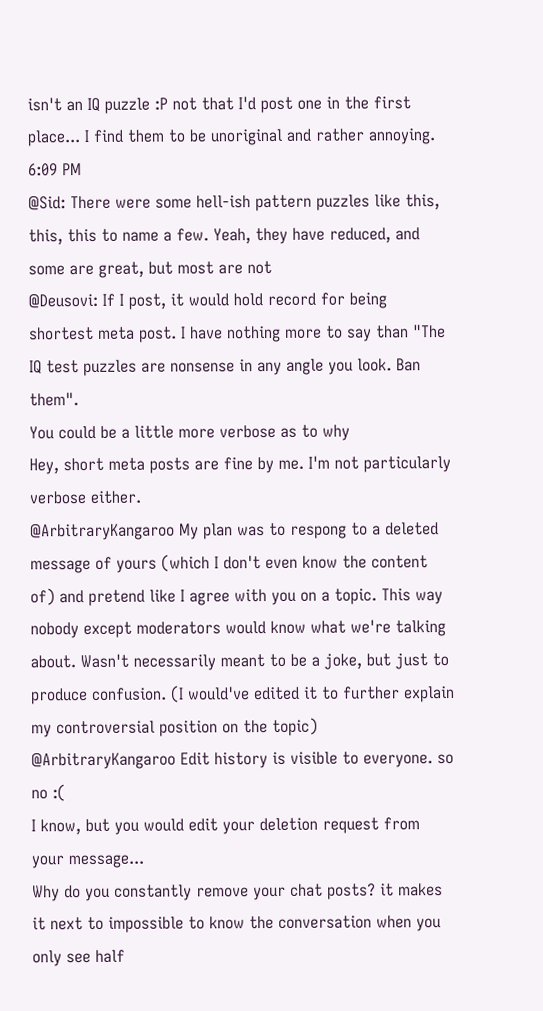isn't an IQ puzzle :P not that I'd post one in the first place... I find them to be unoriginal and rather annoying.
6:09 PM
@Sid: There were some hell-ish pattern puzzles like this, this, this to name a few. Yeah, they have reduced, and some are great, but most are not
@Deusovi: If I post, it would hold record for being shortest meta post. I have nothing more to say than "The IQ test puzzles are nonsense in any angle you look. Ban them".
You could be a little more verbose as to why
Hey, short meta posts are fine by me. I'm not particularly verbose either.
@ArbitraryKangaroo My plan was to respong to a deleted message of yours (which I don't even know the content of) and pretend like I agree with you on a topic. This way nobody except moderators would know what we're talking about. Wasn't necessarily meant to be a joke, but just to produce confusion. (I would've edited it to further explain my controversial position on the topic)
@ArbitraryKangaroo Edit history is visible to everyone. so no :(
I know, but you would edit your deletion request from your message...
Why do you constantly remove your chat posts? it makes it next to impossible to know the conversation when you only see half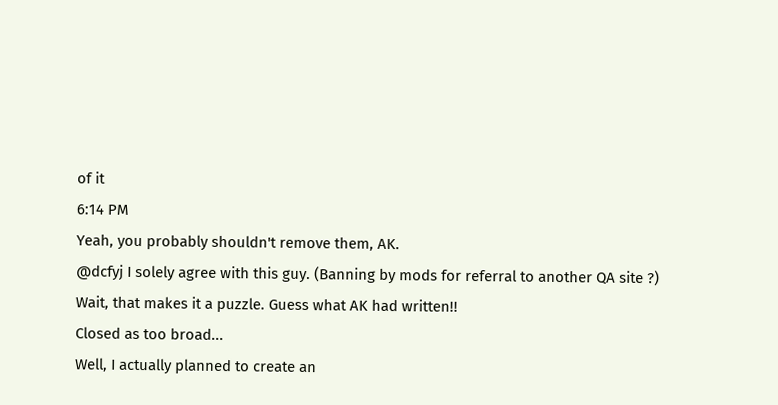of it
6:14 PM
Yeah, you probably shouldn't remove them, AK.
@dcfyj I solely agree with this guy. (Banning by mods for referral to another QA site ?)
Wait, that makes it a puzzle. Guess what AK had written!!
Closed as too broad...
Well, I actually planned to create an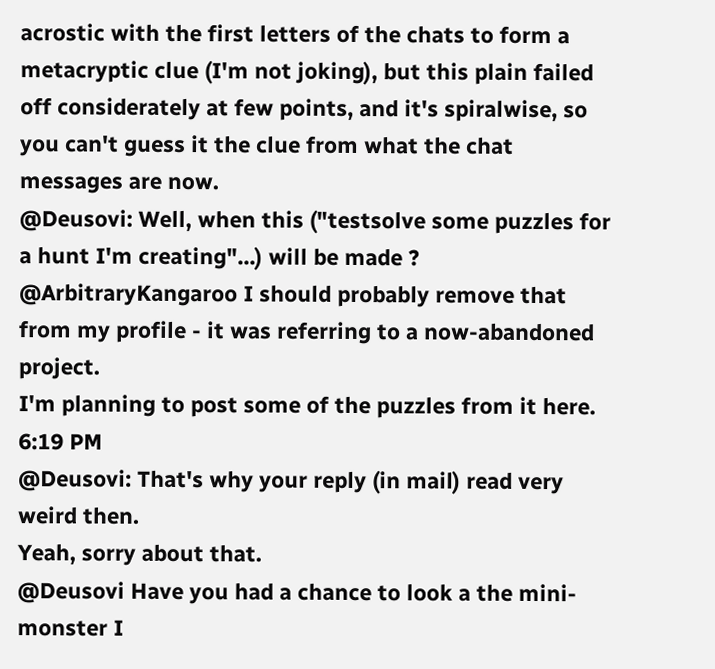acrostic with the first letters of the chats to form a metacryptic clue (I'm not joking), but this plain failed off considerately at few points, and it's spiralwise, so you can't guess it the clue from what the chat messages are now.
@Deusovi: Well, when this ("testsolve some puzzles for a hunt I'm creating"...) will be made ?
@ArbitraryKangaroo I should probably remove that from my profile - it was referring to a now-abandoned project.
I'm planning to post some of the puzzles from it here.
6:19 PM
@Deusovi: That's why your reply (in mail) read very weird then.
Yeah, sorry about that.
@Deusovi Have you had a chance to look a the mini-monster I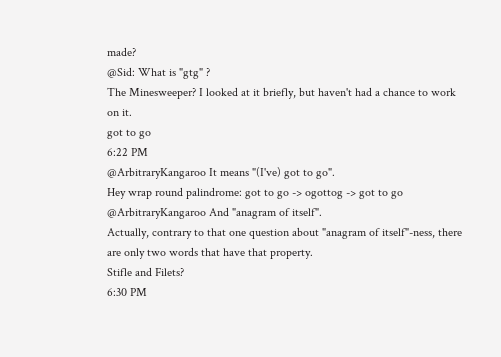made?
@Sid: What is "gtg" ?
The Minesweeper? I looked at it briefly, but haven't had a chance to work on it.
got to go
6:22 PM
@ArbitraryKangaroo It means "(I've) got to go".
Hey wrap round palindrome: got to go -> ogottog -> got to go
@ArbitraryKangaroo And "anagram of itself".
Actually, contrary to that one question about "anagram of itself"-ness, there are only two words that have that property.
Stifle and Filets?
6:30 PM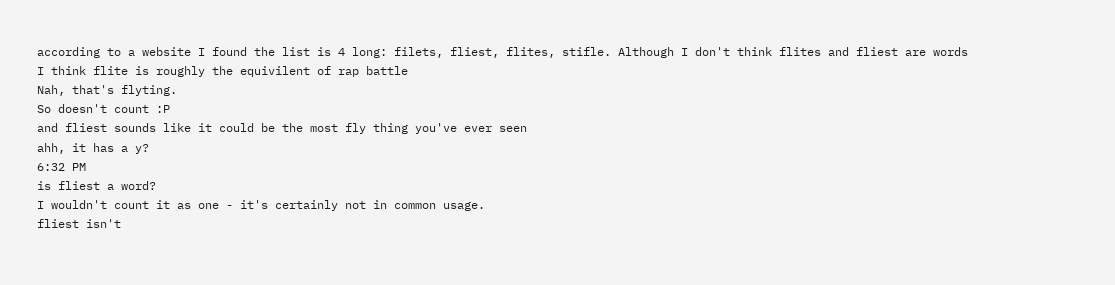according to a website I found the list is 4 long: filets, fliest, flites, stifle. Although I don't think flites and fliest are words
I think flite is roughly the equivilent of rap battle
Nah, that's flyting.
So doesn't count :P
and fliest sounds like it could be the most fly thing you've ever seen
ahh, it has a y?
6:32 PM
is fliest a word?
I wouldn't count it as one - it's certainly not in common usage.
fliest isn't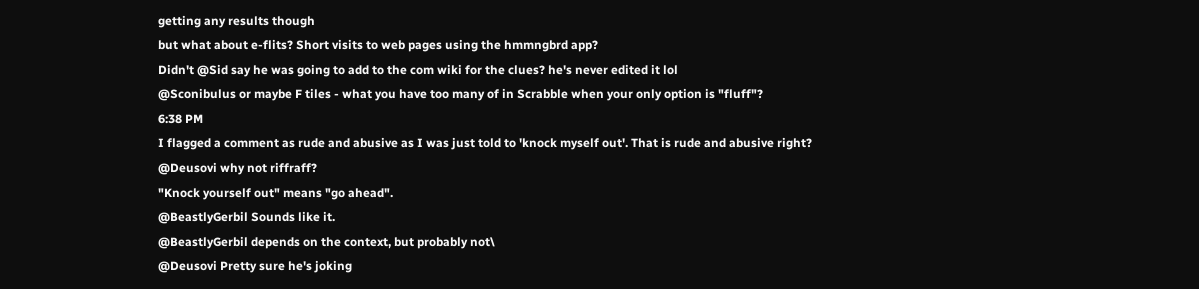getting any results though
but what about e-flits? Short visits to web pages using the hmmngbrd app?
Didn't @Sid say he was going to add to the com wiki for the clues? he's never edited it lol
@Sconibulus or maybe F tiles - what you have too many of in Scrabble when your only option is "fluff"?
6:38 PM
I flagged a comment as rude and abusive as I was just told to 'knock myself out'. That is rude and abusive right?
@Deusovi why not riffraff?
"Knock yourself out" means "go ahead".
@BeastlyGerbil Sounds like it.
@BeastlyGerbil depends on the context, but probably not\
@Deusovi Pretty sure he's joking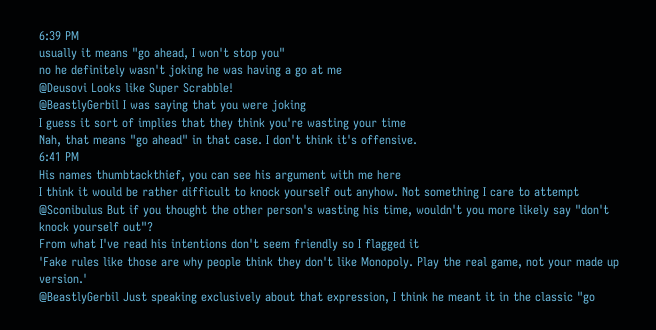6:39 PM
usually it means "go ahead, I won't stop you"
no he definitely wasn't joking he was having a go at me
@Deusovi Looks like Super Scrabble!
@BeastlyGerbil I was saying that you were joking
I guess it sort of implies that they think you're wasting your time
Nah, that means "go ahead" in that case. I don't think it's offensive.
6:41 PM
His names thumbtackthief, you can see his argument with me here
I think it would be rather difficult to knock yourself out anyhow. Not something I care to attempt
@Sconibulus But if you thought the other person's wasting his time, wouldn't you more likely say "don't knock yourself out"?
From what I've read his intentions don't seem friendly so I flagged it
'Fake rules like those are why people think they don't like Monopoly. Play the real game, not your made up version.'
@BeastlyGerbil Just speaking exclusively about that expression, I think he meant it in the classic "go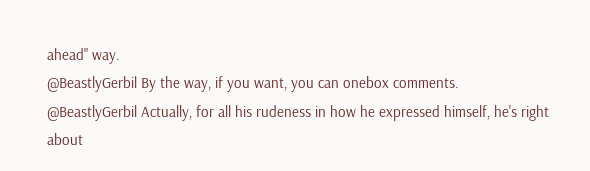ahead" way.
@BeastlyGerbil By the way, if you want, you can onebox comments.
@BeastlyGerbil Actually, for all his rudeness in how he expressed himself, he's right about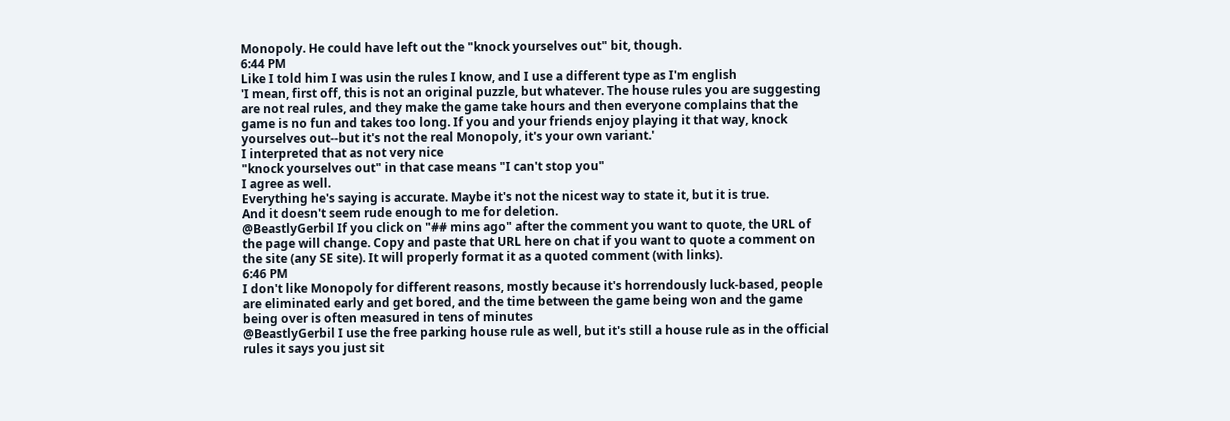Monopoly. He could have left out the "knock yourselves out" bit, though.
6:44 PM
Like I told him I was usin the rules I know, and I use a different type as I'm english
'I mean, first off, this is not an original puzzle, but whatever. The house rules you are suggesting are not real rules, and they make the game take hours and then everyone complains that the game is no fun and takes too long. If you and your friends enjoy playing it that way, knock yourselves out--but it's not the real Monopoly, it's your own variant.'
I interpreted that as not very nice
"knock yourselves out" in that case means "I can't stop you"
I agree as well.
Everything he's saying is accurate. Maybe it's not the nicest way to state it, but it is true.
And it doesn't seem rude enough to me for deletion.
@BeastlyGerbil If you click on "## mins ago" after the comment you want to quote, the URL of the page will change. Copy and paste that URL here on chat if you want to quote a comment on the site (any SE site). It will properly format it as a quoted comment (with links).
6:46 PM
I don't like Monopoly for different reasons, mostly because it's horrendously luck-based, people are eliminated early and get bored, and the time between the game being won and the game being over is often measured in tens of minutes
@BeastlyGerbil I use the free parking house rule as well, but it's still a house rule as in the official rules it says you just sit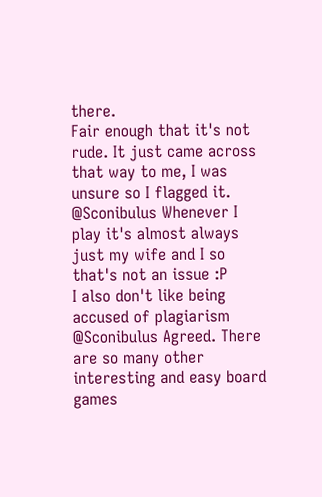there.
Fair enough that it's not rude. It just came across that way to me, I was unsure so I flagged it.
@Sconibulus Whenever I play it's almost always just my wife and I so that's not an issue :P
I also don't like being accused of plagiarism
@Sconibulus Agreed. There are so many other interesting and easy board games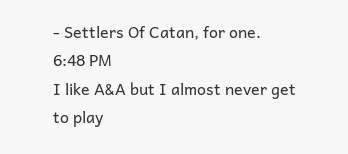- Settlers Of Catan, for one.
6:48 PM
I like A&A but I almost never get to play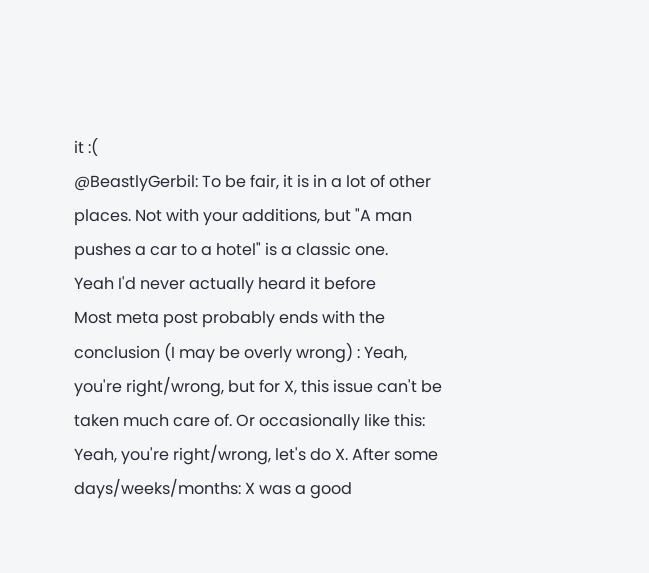it :(
@BeastlyGerbil: To be fair, it is in a lot of other places. Not with your additions, but "A man pushes a car to a hotel" is a classic one.
Yeah I'd never actually heard it before
Most meta post probably ends with the conclusion (I may be overly wrong) : Yeah, you're right/wrong, but for X, this issue can't be taken much care of. Or occasionally like this: Yeah, you're right/wrong, let's do X. After some days/weeks/months: X was a good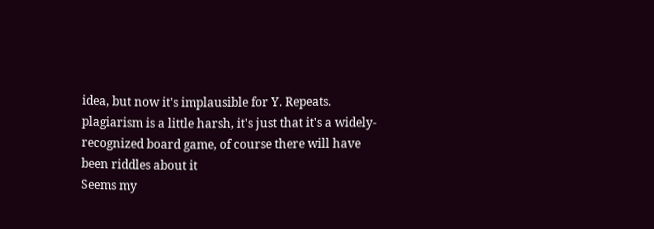idea, but now it's implausible for Y. Repeats.
plagiarism is a little harsh, it's just that it's a widely-recognized board game, of course there will have been riddles about it
Seems my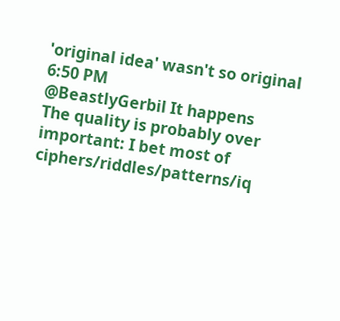'original idea' wasn't so original
6:50 PM
@BeastlyGerbil It happens
The quality is probably over important: I bet most of ciphers/riddles/patterns/iq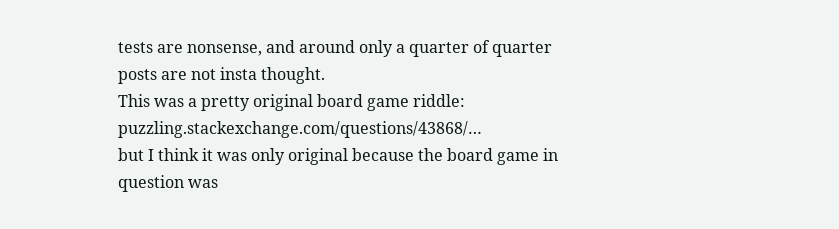tests are nonsense, and around only a quarter of quarter posts are not insta thought.
This was a pretty original board game riddle: puzzling.stackexchange.com/questions/43868/…
but I think it was only original because the board game in question was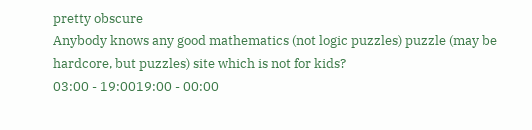pretty obscure
Anybody knows any good mathematics (not logic puzzles) puzzle (may be hardcore, but puzzles) site which is not for kids?
03:00 - 19:0019:00 - 00:00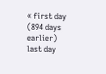« first day (894 days earlier)      last day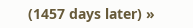(1457 days later) »